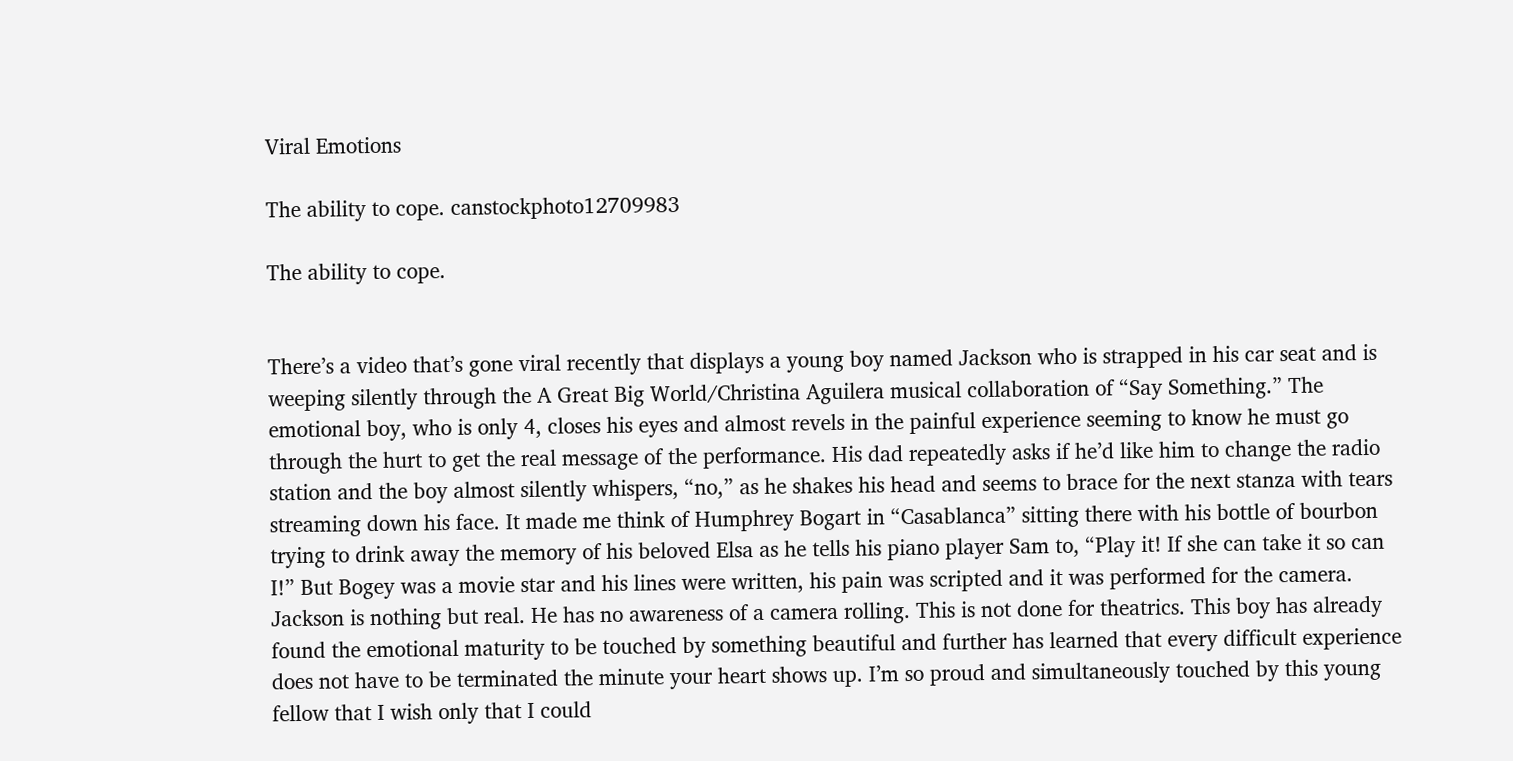Viral Emotions

The ability to cope. canstockphoto12709983

The ability to cope.


There’s a video that’s gone viral recently that displays a young boy named Jackson who is strapped in his car seat and is weeping silently through the A Great Big World/Christina Aguilera musical collaboration of “Say Something.” The emotional boy, who is only 4, closes his eyes and almost revels in the painful experience seeming to know he must go through the hurt to get the real message of the performance. His dad repeatedly asks if he’d like him to change the radio station and the boy almost silently whispers, “no,” as he shakes his head and seems to brace for the next stanza with tears streaming down his face. It made me think of Humphrey Bogart in “Casablanca” sitting there with his bottle of bourbon trying to drink away the memory of his beloved Elsa as he tells his piano player Sam to, “Play it! If she can take it so can I!” But Bogey was a movie star and his lines were written, his pain was scripted and it was performed for the camera. Jackson is nothing but real. He has no awareness of a camera rolling. This is not done for theatrics. This boy has already found the emotional maturity to be touched by something beautiful and further has learned that every difficult experience does not have to be terminated the minute your heart shows up. I’m so proud and simultaneously touched by this young fellow that I wish only that I could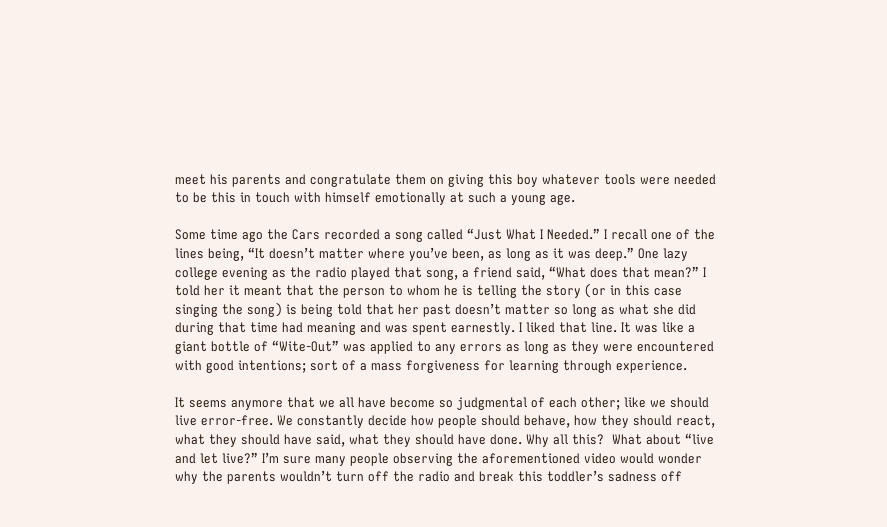meet his parents and congratulate them on giving this boy whatever tools were needed to be this in touch with himself emotionally at such a young age.

Some time ago the Cars recorded a song called “Just What I Needed.” I recall one of the lines being, “It doesn’t matter where you’ve been, as long as it was deep.” One lazy college evening as the radio played that song, a friend said, “What does that mean?” I told her it meant that the person to whom he is telling the story (or in this case singing the song) is being told that her past doesn’t matter so long as what she did during that time had meaning and was spent earnestly. I liked that line. It was like a giant bottle of “Wite-Out” was applied to any errors as long as they were encountered with good intentions; sort of a mass forgiveness for learning through experience.

It seems anymore that we all have become so judgmental of each other; like we should live error-free. We constantly decide how people should behave, how they should react, what they should have said, what they should have done. Why all this?  What about “live and let live?” I’m sure many people observing the aforementioned video would wonder why the parents wouldn’t turn off the radio and break this toddler’s sadness off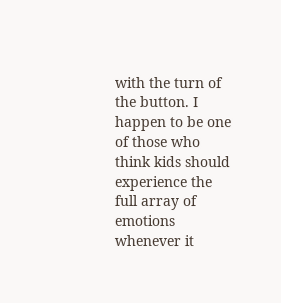with the turn of the button. I happen to be one of those who think kids should experience the full array of emotions whenever it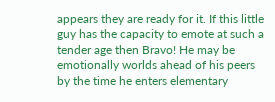appears they are ready for it. If this little guy has the capacity to emote at such a tender age then Bravo! He may be emotionally worlds ahead of his peers by the time he enters elementary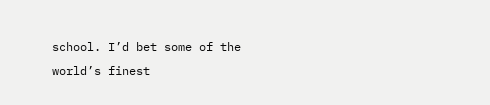school. I’d bet some of the world’s finest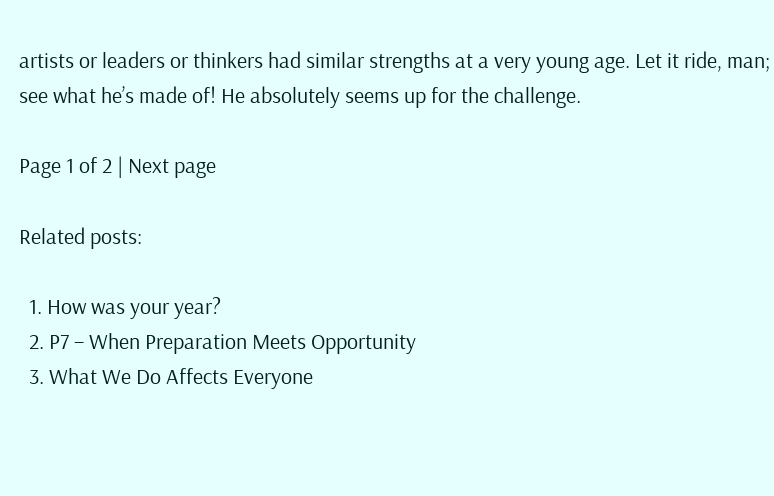artists or leaders or thinkers had similar strengths at a very young age. Let it ride, man; see what he’s made of! He absolutely seems up for the challenge.

Page 1 of 2 | Next page

Related posts:

  1. How was your year?
  2. P7 – When Preparation Meets Opportunity
  3. What We Do Affects Everyone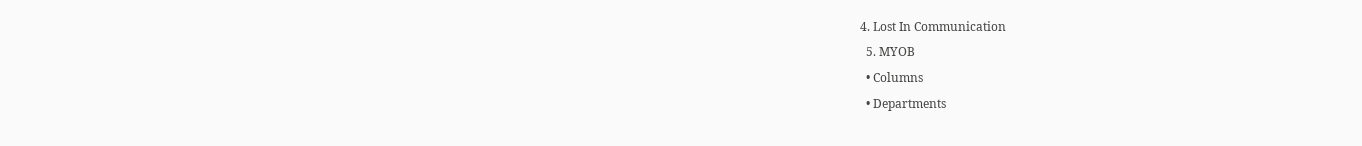4. Lost In Communication
  5. MYOB
  • Columns
  • Departments